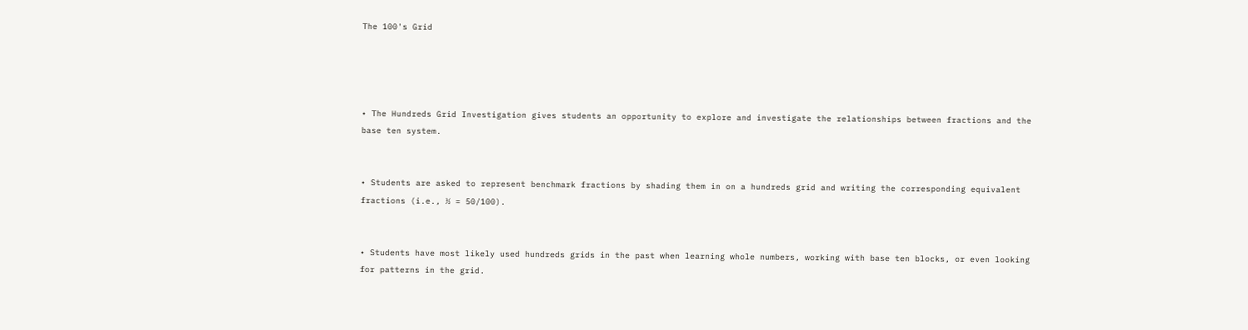The 100's Grid




• The Hundreds Grid Investigation gives students an opportunity to explore and investigate the relationships between fractions and the base ten system.


• Students are asked to represent benchmark fractions by shading them in on a hundreds grid and writing the corresponding equivalent fractions (i.e., ½ = 50/100).


• Students have most likely used hundreds grids in the past when learning whole numbers, working with base ten blocks, or even looking for patterns in the grid.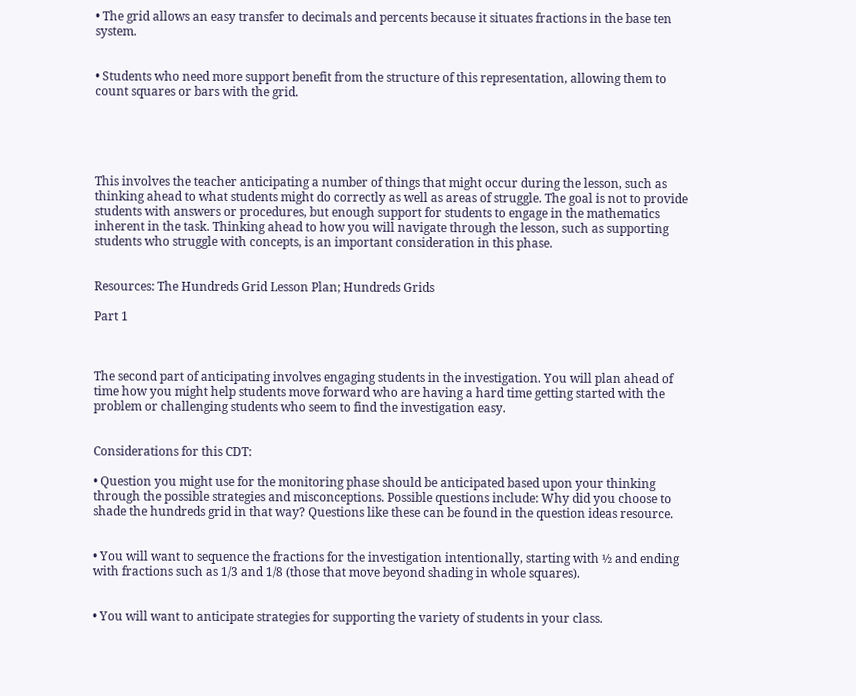• The grid allows an easy transfer to decimals and percents because it situates fractions in the base ten system.


• Students who need more support benefit from the structure of this representation, allowing them to count squares or bars with the grid.





This involves the teacher anticipating a number of things that might occur during the lesson, such as thinking ahead to what students might do correctly as well as areas of struggle. The goal is not to provide students with answers or procedures, but enough support for students to engage in the mathematics inherent in the task. Thinking ahead to how you will navigate through the lesson, such as supporting students who struggle with concepts, is an important consideration in this phase.


Resources: The Hundreds Grid Lesson Plan; Hundreds Grids

Part 1



The second part of anticipating involves engaging students in the investigation. You will plan ahead of time how you might help students move forward who are having a hard time getting started with the problem or challenging students who seem to find the investigation easy.


Considerations for this CDT:

• Question you might use for the monitoring phase should be anticipated based upon your thinking through the possible strategies and misconceptions. Possible questions include: Why did you choose to shade the hundreds grid in that way? Questions like these can be found in the question ideas resource.


• You will want to sequence the fractions for the investigation intentionally, starting with ½ and ending with fractions such as 1/3 and 1/8 (those that move beyond shading in whole squares).


• You will want to anticipate strategies for supporting the variety of students in your class.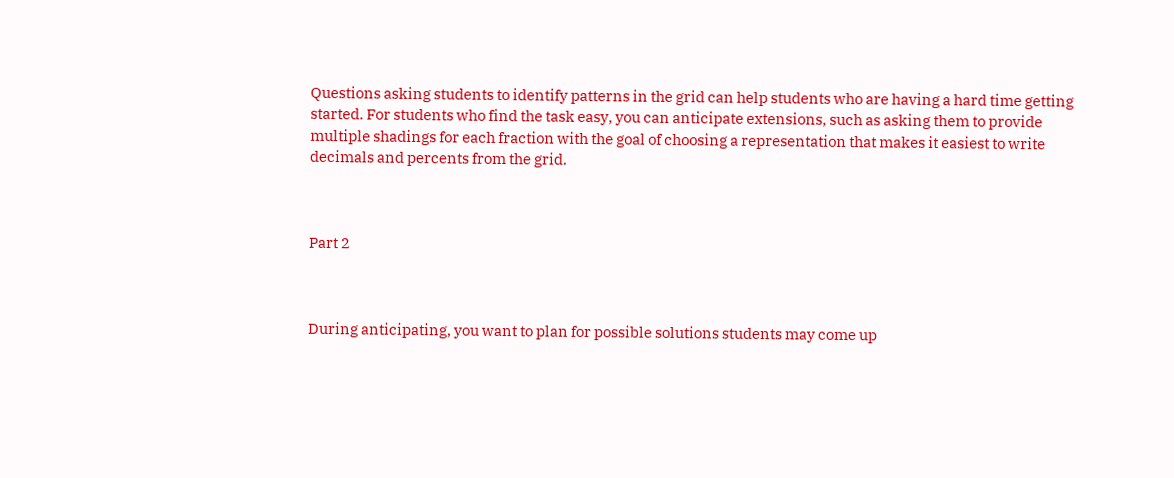Questions asking students to identify patterns in the grid can help students who are having a hard time getting started. For students who find the task easy, you can anticipate extensions, such as asking them to provide multiple shadings for each fraction with the goal of choosing a representation that makes it easiest to write decimals and percents from the grid.



Part 2



During anticipating, you want to plan for possible solutions students may come up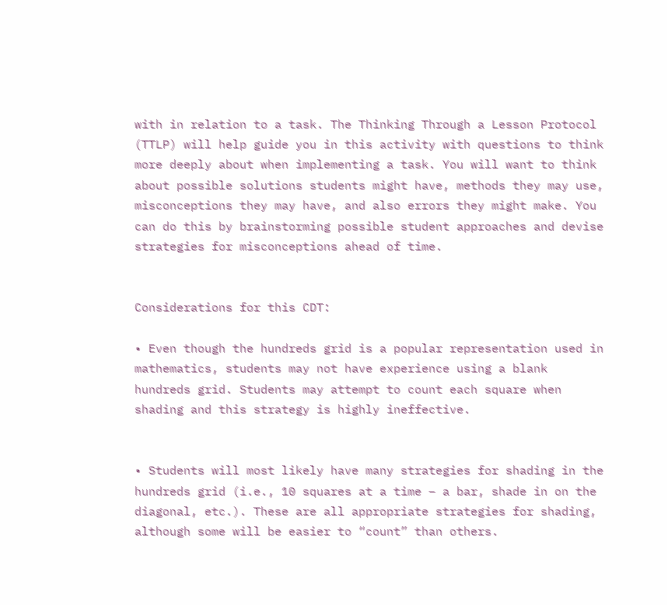with in relation to a task. The Thinking Through a Lesson Protocol (TTLP) will help guide you in this activity with questions to think more deeply about when implementing a task. You will want to think about possible solutions students might have, methods they may use, misconceptions they may have, and also errors they might make. You can do this by brainstorming possible student approaches and devise strategies for misconceptions ahead of time.


Considerations for this CDT:

• Even though the hundreds grid is a popular representation used in mathematics, students may not have experience using a blank hundreds grid. Students may attempt to count each square when shading and this strategy is highly ineffective.


• Students will most likely have many strategies for shading in the hundreds grid (i.e., 10 squares at a time – a bar, shade in on the diagonal, etc.). These are all appropriate strategies for shading, although some will be easier to “count” than others.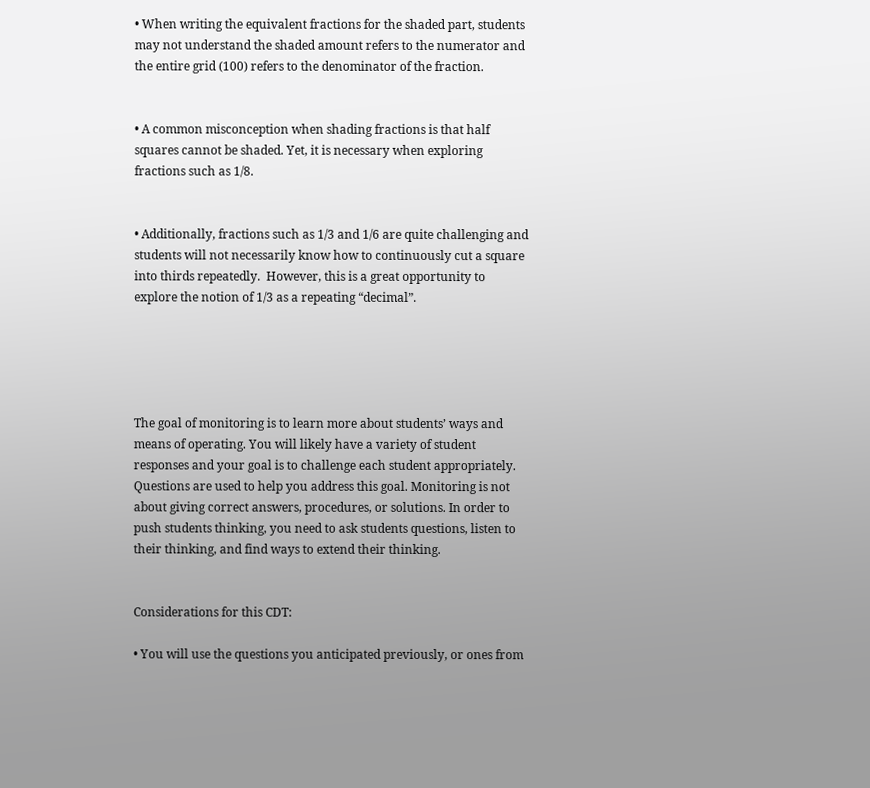• When writing the equivalent fractions for the shaded part, students may not understand the shaded amount refers to the numerator and the entire grid (100) refers to the denominator of the fraction.


• A common misconception when shading fractions is that half squares cannot be shaded. Yet, it is necessary when exploring fractions such as 1/8.


• Additionally, fractions such as 1/3 and 1/6 are quite challenging and students will not necessarily know how to continuously cut a square into thirds repeatedly.  However, this is a great opportunity to explore the notion of 1/3 as a repeating “decimal”.





The goal of monitoring is to learn more about students’ ways and means of operating. You will likely have a variety of student responses and your goal is to challenge each student appropriately. Questions are used to help you address this goal. Monitoring is not about giving correct answers, procedures, or solutions. In order to push students thinking, you need to ask students questions, listen to their thinking, and find ways to extend their thinking.


Considerations for this CDT:

• You will use the questions you anticipated previously, or ones from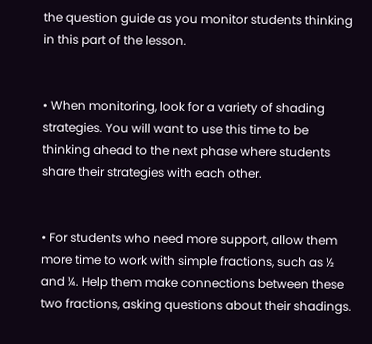the question guide as you monitor students thinking in this part of the lesson.


• When monitoring, look for a variety of shading strategies. You will want to use this time to be thinking ahead to the next phase where students share their strategies with each other.


• For students who need more support, allow them more time to work with simple fractions, such as ½ and ¼. Help them make connections between these two fractions, asking questions about their shadings.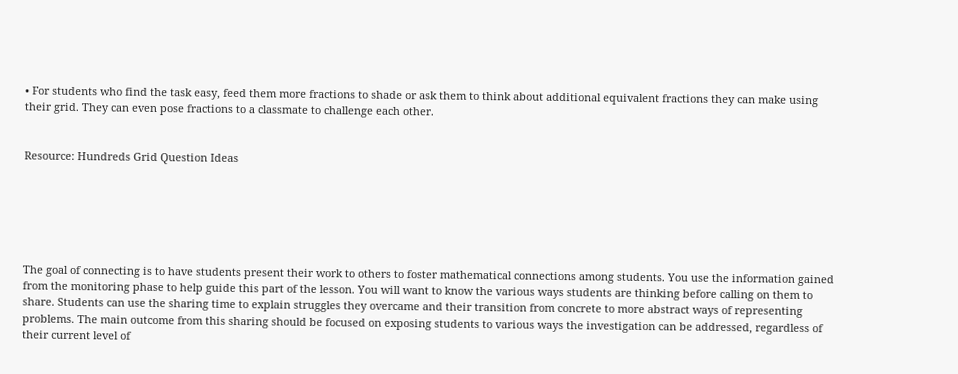• For students who find the task easy, feed them more fractions to shade or ask them to think about additional equivalent fractions they can make using their grid. They can even pose fractions to a classmate to challenge each other.


Resource: Hundreds Grid Question Ideas






The goal of connecting is to have students present their work to others to foster mathematical connections among students. You use the information gained from the monitoring phase to help guide this part of the lesson. You will want to know the various ways students are thinking before calling on them to share. Students can use the sharing time to explain struggles they overcame and their transition from concrete to more abstract ways of representing problems. The main outcome from this sharing should be focused on exposing students to various ways the investigation can be addressed, regardless of their current level of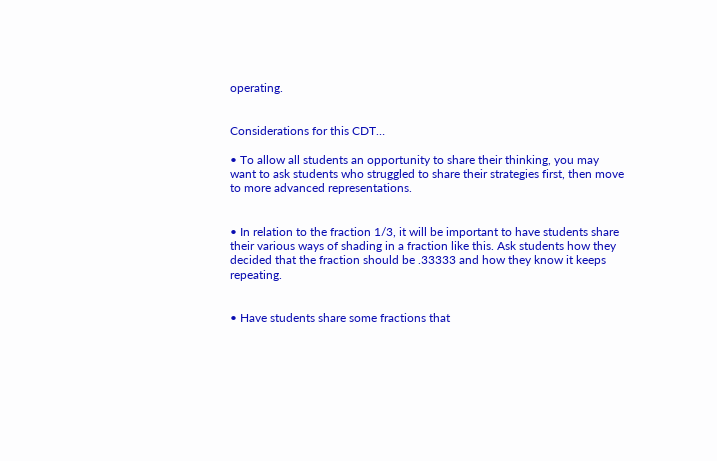operating.


Considerations for this CDT…

• To allow all students an opportunity to share their thinking, you may want to ask students who struggled to share their strategies first, then move to more advanced representations.


• In relation to the fraction 1/3, it will be important to have students share their various ways of shading in a fraction like this. Ask students how they decided that the fraction should be .33333 and how they know it keeps repeating.


• Have students share some fractions that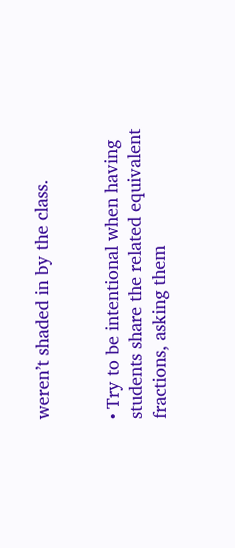weren’t shaded in by the class.


• Try to be intentional when having students share the related equivalent fractions, asking them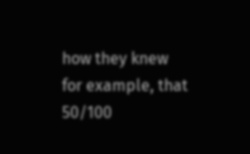how they knew for example, that 50/100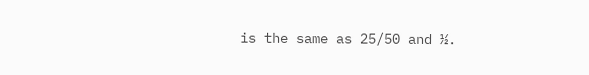is the same as 25/50 and ½.